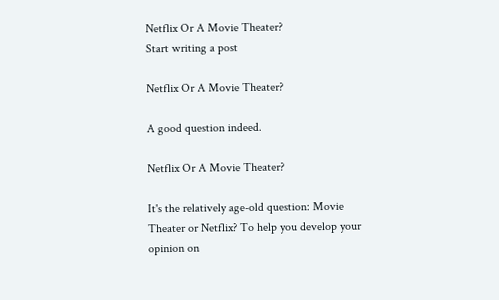Netflix Or A Movie Theater?
Start writing a post

Netflix Or A Movie Theater?

A good question indeed.

Netflix Or A Movie Theater?

It's the relatively age-old question: Movie Theater or Netflix? To help you develop your opinion on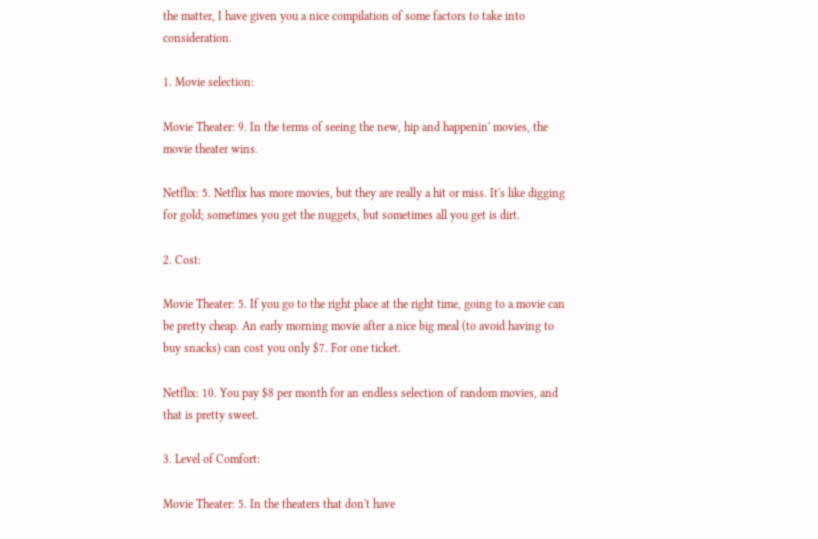the matter, I have given you a nice compilation of some factors to take into consideration.

1. Movie selection:

Movie Theater: 9. In the terms of seeing the new, hip and happenin' movies, the movie theater wins.

Netflix: 5. Netflix has more movies, but they are really a hit or miss. It's like digging for gold; sometimes you get the nuggets, but sometimes all you get is dirt.

2. Cost:

Movie Theater: 5. If you go to the right place at the right time, going to a movie can be pretty cheap. An early morning movie after a nice big meal (to avoid having to buy snacks) can cost you only $7. For one ticket.

Netflix: 10. You pay $8 per month for an endless selection of random movies, and that is pretty sweet.

3. Level of Comfort:

Movie Theater: 5. In the theaters that don't have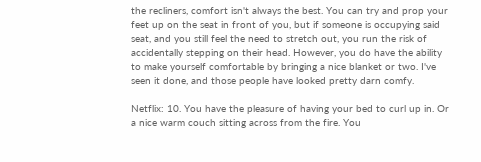the recliners, comfort isn't always the best. You can try and prop your feet up on the seat in front of you, but if someone is occupying said seat, and you still feel the need to stretch out, you run the risk of accidentally stepping on their head. However, you do have the ability to make yourself comfortable by bringing a nice blanket or two. I've seen it done, and those people have looked pretty darn comfy.

Netflix: 10. You have the pleasure of having your bed to curl up in. Or a nice warm couch sitting across from the fire. You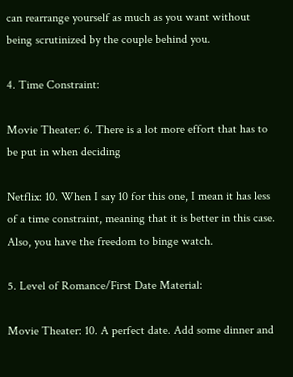can rearrange yourself as much as you want without being scrutinized by the couple behind you.

4. Time Constraint:

Movie Theater: 6. There is a lot more effort that has to be put in when deciding

Netflix: 10. When I say 10 for this one, I mean it has less of a time constraint, meaning that it is better in this case. Also, you have the freedom to binge watch.

5. Level of Romance/First Date Material:

Movie Theater: 10. A perfect date. Add some dinner and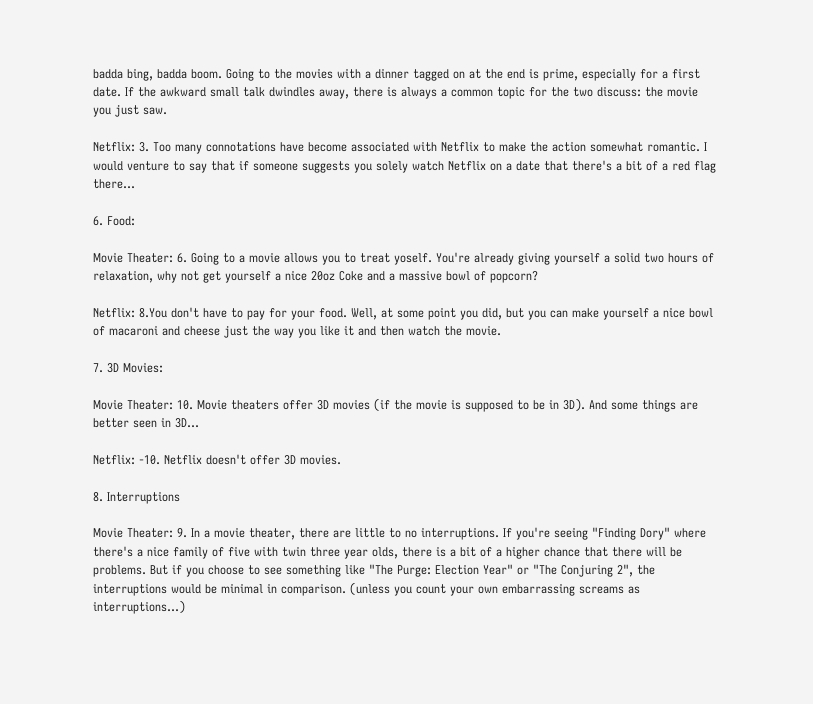badda bing, badda boom. Going to the movies with a dinner tagged on at the end is prime, especially for a first date. If the awkward small talk dwindles away, there is always a common topic for the two discuss: the movie you just saw.

Netflix: 3. Too many connotations have become associated with Netflix to make the action somewhat romantic. I would venture to say that if someone suggests you solely watch Netflix on a date that there's a bit of a red flag there...

6. Food:

Movie Theater: 6. Going to a movie allows you to treat yoself. You're already giving yourself a solid two hours of relaxation, why not get yourself a nice 20oz Coke and a massive bowl of popcorn?

Netflix: 8.You don't have to pay for your food. Well, at some point you did, but you can make yourself a nice bowl of macaroni and cheese just the way you like it and then watch the movie.

7. 3D Movies:

Movie Theater: 10. Movie theaters offer 3D movies (if the movie is supposed to be in 3D). And some things are better seen in 3D...

Netflix: -10. Netflix doesn't offer 3D movies.

8. Interruptions

Movie Theater: 9. In a movie theater, there are little to no interruptions. If you're seeing "Finding Dory" where there's a nice family of five with twin three year olds, there is a bit of a higher chance that there will be problems. But if you choose to see something like "The Purge: Election Year" or "The Conjuring 2", the interruptions would be minimal in comparison. (unless you count your own embarrassing screams as interruptions...)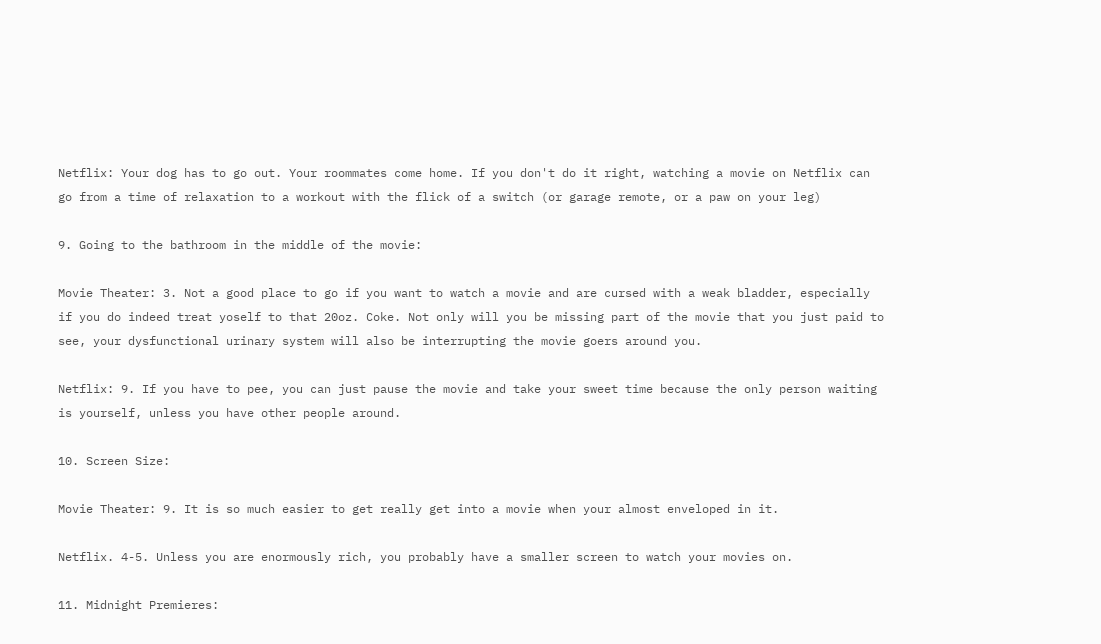Netflix: Your dog has to go out. Your roommates come home. If you don't do it right, watching a movie on Netflix can go from a time of relaxation to a workout with the flick of a switch (or garage remote, or a paw on your leg)

9. Going to the bathroom in the middle of the movie:

Movie Theater: 3. Not a good place to go if you want to watch a movie and are cursed with a weak bladder, especially if you do indeed treat yoself to that 20oz. Coke. Not only will you be missing part of the movie that you just paid to see, your dysfunctional urinary system will also be interrupting the movie goers around you.

Netflix: 9. If you have to pee, you can just pause the movie and take your sweet time because the only person waiting is yourself, unless you have other people around.

10. Screen Size:

Movie Theater: 9. It is so much easier to get really get into a movie when your almost enveloped in it.

Netflix. 4-5. Unless you are enormously rich, you probably have a smaller screen to watch your movies on.

11. Midnight Premieres: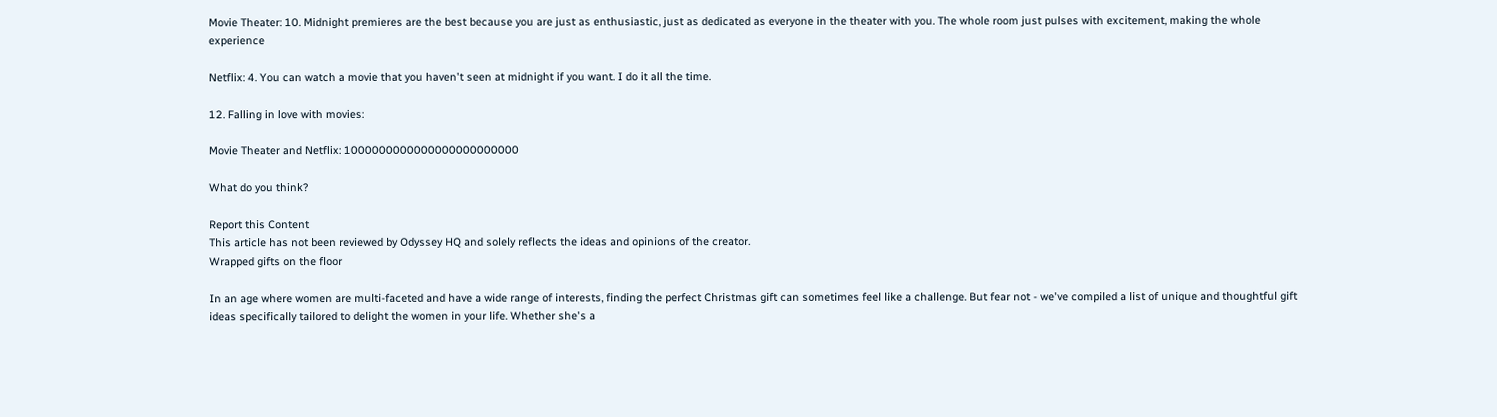Movie Theater: 10. Midnight premieres are the best because you are just as enthusiastic, just as dedicated as everyone in the theater with you. The whole room just pulses with excitement, making the whole experience

Netflix: 4. You can watch a movie that you haven't seen at midnight if you want. I do it all the time.

12. Falling in love with movies:

Movie Theater and Netflix: 1000000000000000000000000

What do you think?

Report this Content
This article has not been reviewed by Odyssey HQ and solely reflects the ideas and opinions of the creator.
Wrapped gifts on the floor

In an age where women are multi-faceted and have a wide range of interests, finding the perfect Christmas gift can sometimes feel like a challenge. But fear not - we've compiled a list of unique and thoughtful gift ideas specifically tailored to delight the women in your life. Whether she's a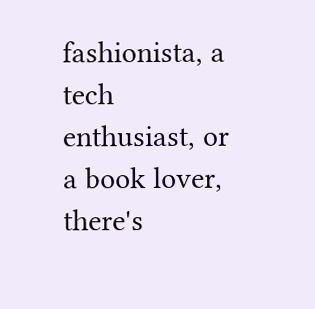fashionista, a tech enthusiast, or a book lover, there's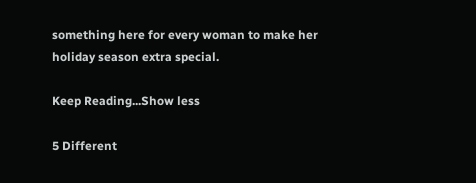something here for every woman to make her holiday season extra special.

Keep Reading...Show less

5 Different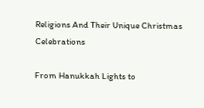Religions And Their Unique Christmas Celebrations

From Hanukkah Lights to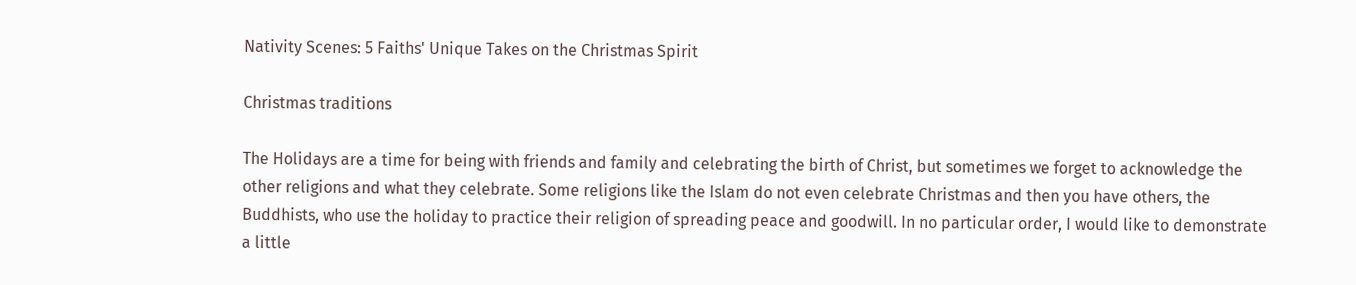Nativity Scenes: 5 Faiths' Unique Takes on the Christmas Spirit

Christmas traditions

The Holidays are a time for being with friends and family and celebrating the birth of Christ, but sometimes we forget to acknowledge the other religions and what they celebrate. Some religions like the Islam do not even celebrate Christmas and then you have others, the Buddhists, who use the holiday to practice their religion of spreading peace and goodwill. In no particular order, I would like to demonstrate a little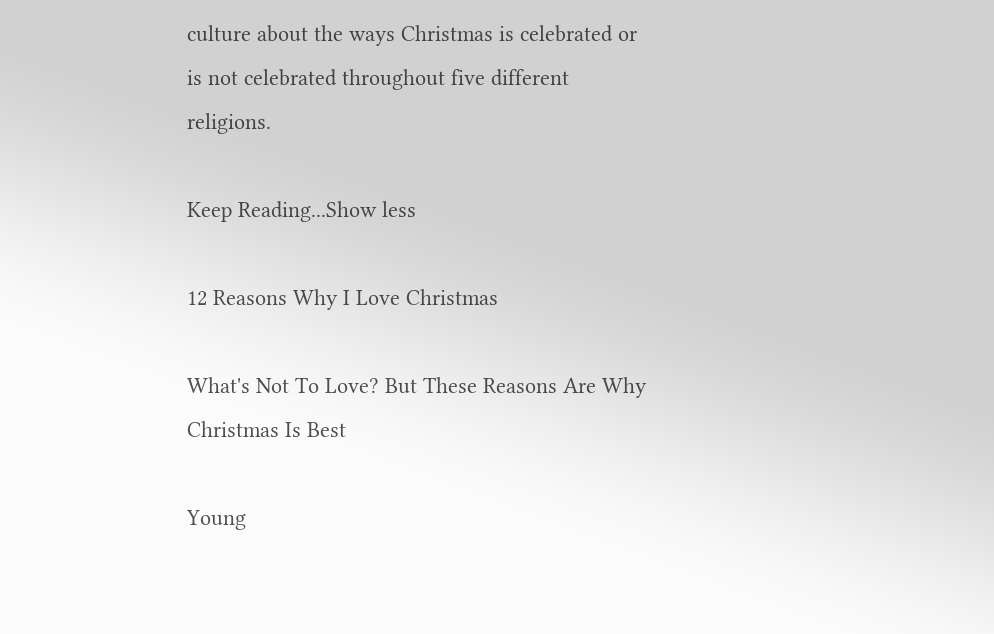culture about the ways Christmas is celebrated or is not celebrated throughout five different religions.

Keep Reading...Show less

12 Reasons Why I Love Christmas

What's Not To Love? But These Reasons Are Why Christmas Is Best

Young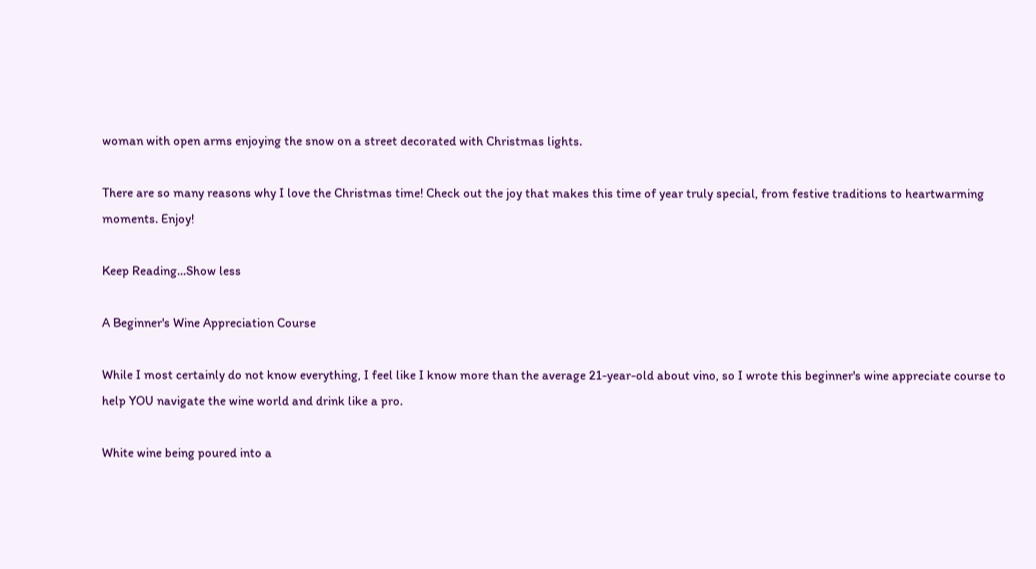woman with open arms enjoying the snow on a street decorated with Christmas lights.

There are so many reasons why I love the Christmas time! Check out the joy that makes this time of year truly special, from festive traditions to heartwarming moments. Enjoy!

Keep Reading...Show less

A Beginner's Wine Appreciation Course

While I most certainly do not know everything, I feel like I know more than the average 21-year-old about vino, so I wrote this beginner's wine appreciate course to help YOU navigate the wine world and drink like a pro.

White wine being poured into a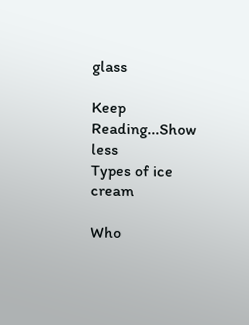glass

Keep Reading...Show less
Types of ice cream

Who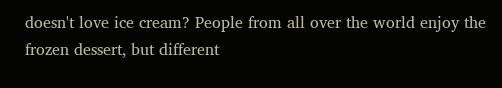doesn't love ice cream? People from all over the world enjoy the frozen dessert, but different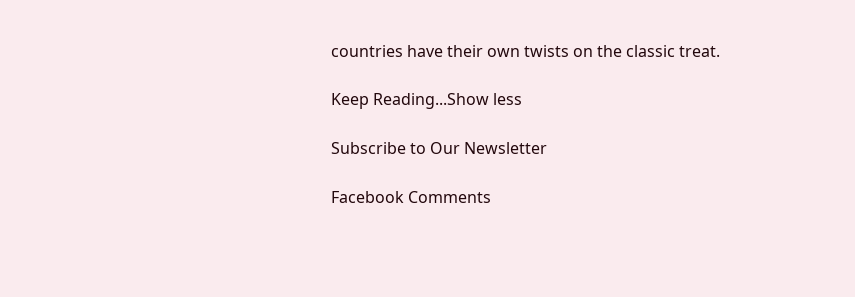countries have their own twists on the classic treat.

Keep Reading...Show less

Subscribe to Our Newsletter

Facebook Comments